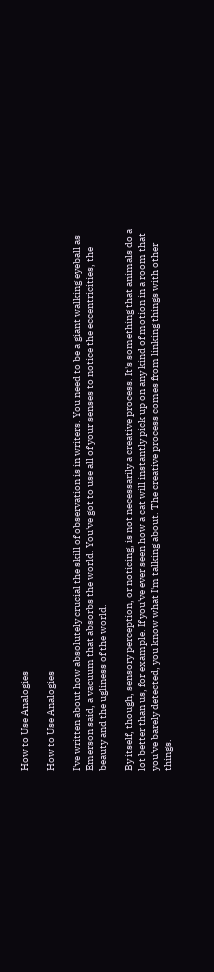How to Use Analogies

How to Use Analogies

I've written about how absolutely crucial the skill of observation is in writers. You need to be a giant walking eyeball as Emerson said, a vacuum that absorbs the world. You've got to use all of your senses to notice the eccentricities, the beauty and the ugliness of the world.

By itself, though, sensory perception, or noticing, is not necessarily a creative process. It's something that animals do a lot better than us, for example. If you've ever seen how a cat will instantly pick up on any kind of motion in a room that you've barely detected, you know what I'm talking about. The creative process comes from linking things with other things.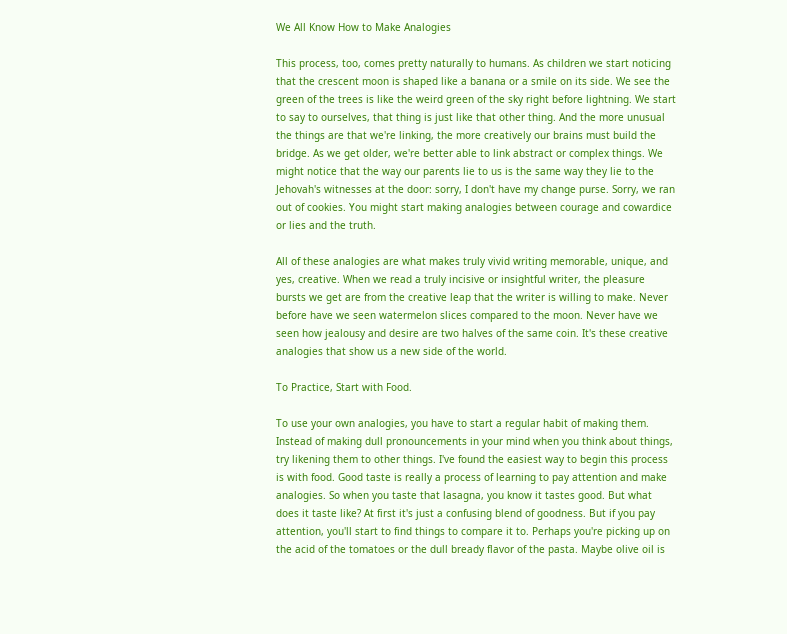We All Know How to Make Analogies

This process, too, comes pretty naturally to humans. As children we start noticing that the crescent moon is shaped like a banana or a smile on its side. We see the green of the trees is like the weird green of the sky right before lightning. We start to say to ourselves, that thing is just like that other thing. And the more unusual the things are that we're linking, the more creatively our brains must build the bridge. As we get older, we're better able to link abstract or complex things. We might notice that the way our parents lie to us is the same way they lie to the Jehovah's witnesses at the door: sorry, I don't have my change purse. Sorry, we ran out of cookies. You might start making analogies between courage and cowardice or lies and the truth.

All of these analogies are what makes truly vivid writing memorable, unique, and yes, creative. When we read a truly incisive or insightful writer, the pleasure bursts we get are from the creative leap that the writer is willing to make. Never before have we seen watermelon slices compared to the moon. Never have we seen how jealousy and desire are two halves of the same coin. It's these creative analogies that show us a new side of the world.

To Practice, Start with Food.

To use your own analogies, you have to start a regular habit of making them. Instead of making dull pronouncements in your mind when you think about things, try likening them to other things. I've found the easiest way to begin this process is with food. Good taste is really a process of learning to pay attention and make analogies. So when you taste that lasagna, you know it tastes good. But what does it taste like? At first it's just a confusing blend of goodness. But if you pay attention, you'll start to find things to compare it to. Perhaps you're picking up on the acid of the tomatoes or the dull bready flavor of the pasta. Maybe olive oil is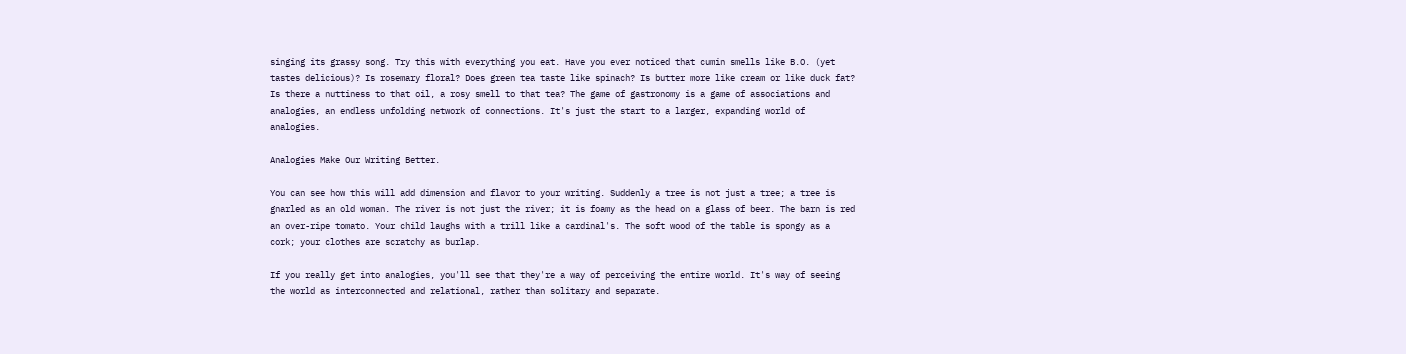singing its grassy song. Try this with everything you eat. Have you ever noticed that cumin smells like B.O. (yet tastes delicious)? Is rosemary floral? Does green tea taste like spinach? Is butter more like cream or like duck fat? Is there a nuttiness to that oil, a rosy smell to that tea? The game of gastronomy is a game of associations and analogies, an endless unfolding network of connections. It's just the start to a larger, expanding world of analogies.

Analogies Make Our Writing Better.

You can see how this will add dimension and flavor to your writing. Suddenly a tree is not just a tree; a tree is gnarled as an old woman. The river is not just the river; it is foamy as the head on a glass of beer. The barn is red an over-ripe tomato. Your child laughs with a trill like a cardinal's. The soft wood of the table is spongy as a cork; your clothes are scratchy as burlap.

If you really get into analogies, you'll see that they're a way of perceiving the entire world. It's way of seeing the world as interconnected and relational, rather than solitary and separate.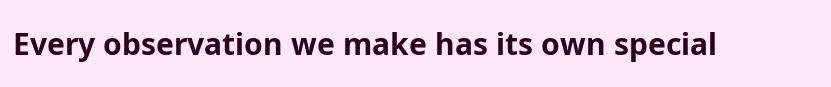Every observation we make has its own special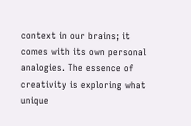context in our brains; it comes with its own personal analogies. The essence of creativity is exploring what unique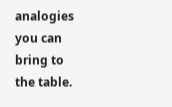analogies you can bring to the table.